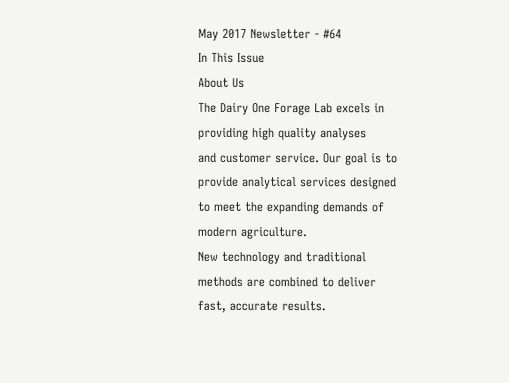May 2017 Newsletter - #64
In This Issue
About Us
The Dairy One Forage Lab excels in providing high quality analyses
and customer service. Our goal is to provide analytical services designed to meet the expanding demands of modern agriculture.
New technology and traditional methods are combined to deliver fast, accurate results.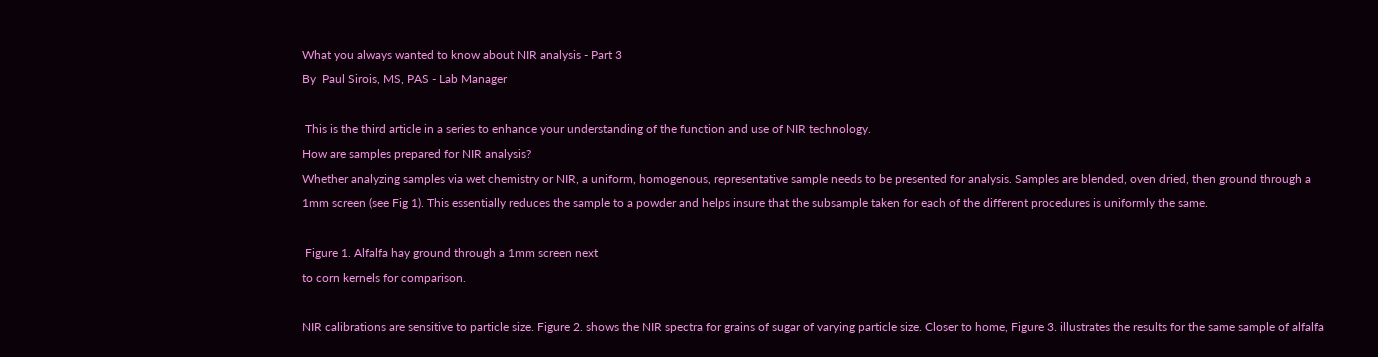What you always wanted to know about NIR analysis - Part 3
By  Paul Sirois, MS, PAS - Lab Manager

 This is the third article in a series to enhance your understanding of the function and use of NIR technology.
How are samples prepared for NIR analysis?
Whether analyzing samples via wet chemistry or NIR, a uniform, homogenous, representative sample needs to be presented for analysis. Samples are blended, oven dried, then ground through a 1mm screen (see Fig 1). This essentially reduces the sample to a powder and helps insure that the subsample taken for each of the different procedures is uniformly the same.

 Figure 1. Alfalfa hay ground through a 1mm screen next
to corn kernels for comparison.

NIR calibrations are sensitive to particle size. Figure 2. shows the NIR spectra for grains of sugar of varying particle size. Closer to home, Figure 3. illustrates the results for the same sample of alfalfa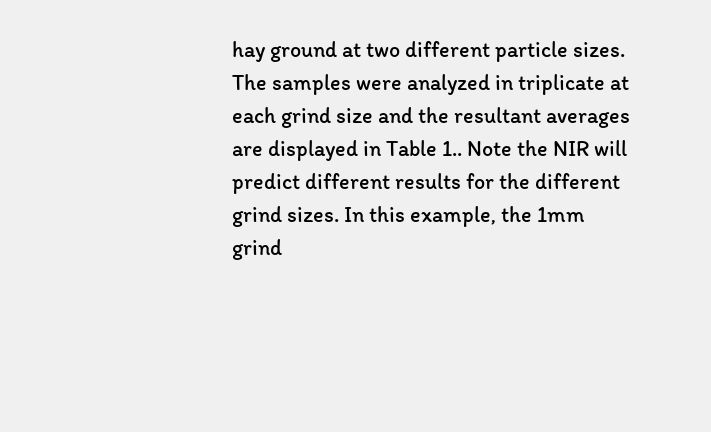hay ground at two different particle sizes. The samples were analyzed in triplicate at each grind size and the resultant averages are displayed in Table 1.. Note the NIR will predict different results for the different grind sizes. In this example, the 1mm grind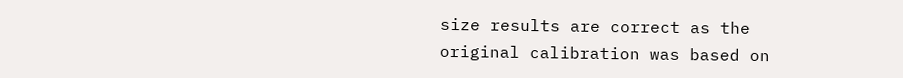size results are correct as the original calibration was based on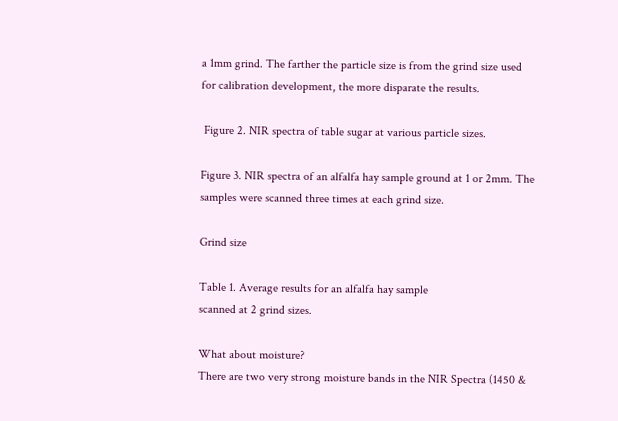a 1mm grind. The farther the particle size is from the grind size used for calibration development, the more disparate the results.

 Figure 2. NIR spectra of table sugar at various particle sizes.

Figure 3. NIR spectra of an alfalfa hay sample ground at 1 or 2mm. The samples were scanned three times at each grind size.

Grind size

Table 1. Average results for an alfalfa hay sample
scanned at 2 grind sizes.

What about moisture?
There are two very strong moisture bands in the NIR Spectra (1450 &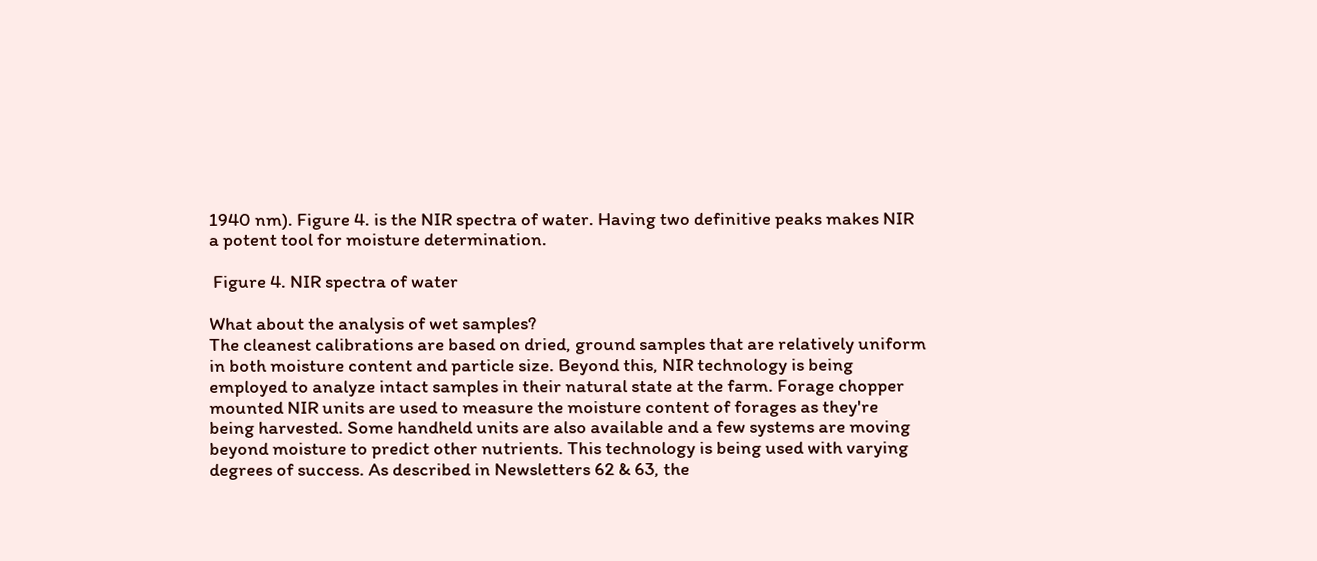1940 nm). Figure 4. is the NIR spectra of water. Having two definitive peaks makes NIR a potent tool for moisture determination.

 Figure 4. NIR spectra of water

What about the analysis of wet samples?
The cleanest calibrations are based on dried, ground samples that are relatively uniform in both moisture content and particle size. Beyond this, NIR technology is being employed to analyze intact samples in their natural state at the farm. Forage chopper mounted NIR units are used to measure the moisture content of forages as they're being harvested. Some handheld units are also available and a few systems are moving beyond moisture to predict other nutrients. This technology is being used with varying degrees of success. As described in Newsletters 62 & 63, the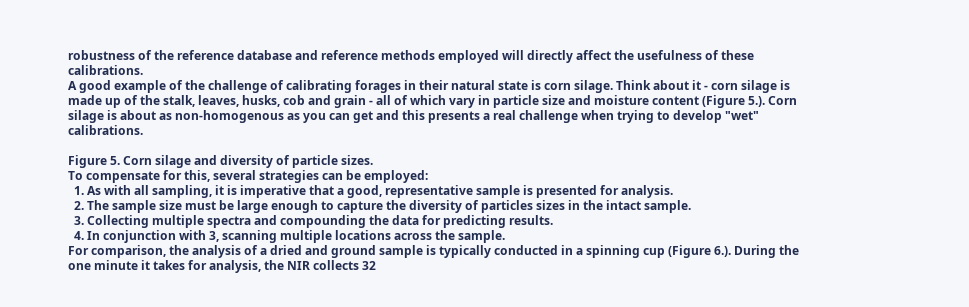robustness of the reference database and reference methods employed will directly affect the usefulness of these calibrations.
A good example of the challenge of calibrating forages in their natural state is corn silage. Think about it - corn silage is made up of the stalk, leaves, husks, cob and grain - all of which vary in particle size and moisture content (Figure 5.). Corn silage is about as non-homogenous as you can get and this presents a real challenge when trying to develop "wet" calibrations.

Figure 5. Corn silage and diversity of particle sizes.
To compensate for this, several strategies can be employed:
  1. As with all sampling, it is imperative that a good, representative sample is presented for analysis.
  2. The sample size must be large enough to capture the diversity of particles sizes in the intact sample.
  3. Collecting multiple spectra and compounding the data for predicting results.
  4. In conjunction with 3, scanning multiple locations across the sample.
For comparison, the analysis of a dried and ground sample is typically conducted in a spinning cup (Figure 6.). During the one minute it takes for analysis, the NIR collects 32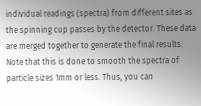individual readings (spectra) from different sites as the spinning cup passes by the detector. These data are merged together to generate the final results. Note that this is done to smooth the spectra of particle sizes 1mm or less. Thus, you can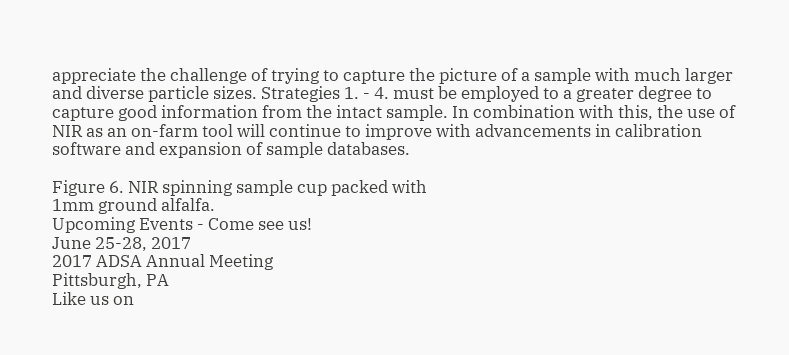appreciate the challenge of trying to capture the picture of a sample with much larger and diverse particle sizes. Strategies 1. - 4. must be employed to a greater degree to capture good information from the intact sample. In combination with this, the use of NIR as an on-farm tool will continue to improve with advancements in calibration software and expansion of sample databases.

Figure 6. NIR spinning sample cup packed with
1mm ground alfalfa.
Upcoming Events - Come see us!
June 25-28, 2017
2017 ADSA Annual Meeting
Pittsburgh, PA
Like us on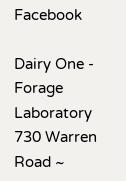Facebook

Dairy One - Forage Laboratory
730 Warren Road ~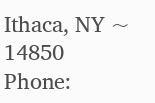Ithaca, NY ~ 14850
Phone: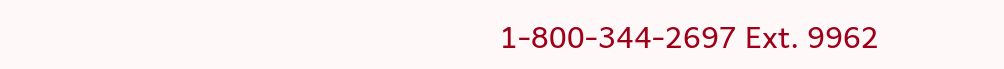1-800-344-2697 Ext. 9962